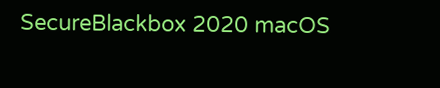SecureBlackbox 2020 macOS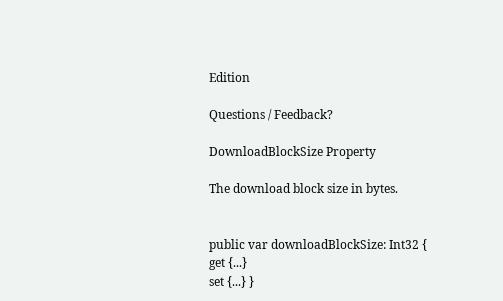Edition

Questions / Feedback?

DownloadBlockSize Property

The download block size in bytes.


public var downloadBlockSize: Int32 {
get {...}
set {...} }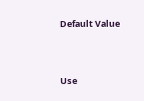Default Value



Use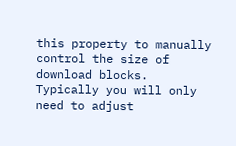this property to manually control the size of download blocks. Typically you will only need to adjust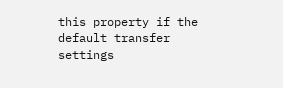this property if the default transfer settings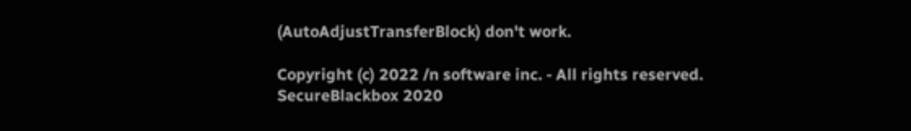(AutoAdjustTransferBlock) don't work.

Copyright (c) 2022 /n software inc. - All rights reserved.
SecureBlackbox 2020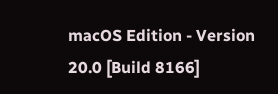macOS Edition - Version 20.0 [Build 8166]